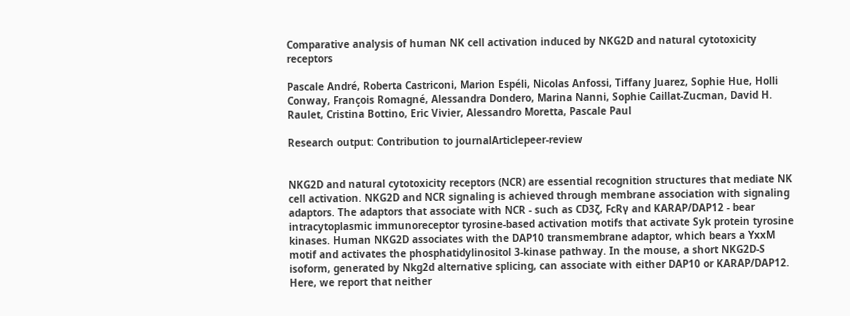Comparative analysis of human NK cell activation induced by NKG2D and natural cytotoxicity receptors

Pascale André, Roberta Castriconi, Marion Espéli, Nicolas Anfossi, Tiffany Juarez, Sophie Hue, Holli Conway, François Romagné, Alessandra Dondero, Marina Nanni, Sophie Caillat-Zucman, David H. Raulet, Cristina Bottino, Eric Vivier, Alessandro Moretta, Pascale Paul

Research output: Contribution to journalArticlepeer-review


NKG2D and natural cytotoxicity receptors (NCR) are essential recognition structures that mediate NK cell activation. NKG2D and NCR signaling is achieved through membrane association with signaling adaptors. The adaptors that associate with NCR - such as CD3ζ, FcRγ and KARAP/DAP12 - bear intracytoplasmic immunoreceptor tyrosine-based activation motifs that activate Syk protein tyrosine kinases. Human NKG2D associates with the DAP10 transmembrane adaptor, which bears a YxxM motif and activates the phosphatidylinositol 3-kinase pathway. In the mouse, a short NKG2D-S isoform, generated by Nkg2d alternative splicing, can associate with either DAP10 or KARAP/DAP12. Here, we report that neither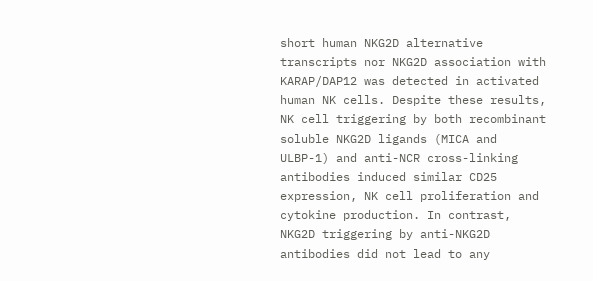short human NKG2D alternative transcripts nor NKG2D association with KARAP/DAP12 was detected in activated human NK cells. Despite these results, NK cell triggering by both recombinant soluble NKG2D ligands (MICA and ULBP-1) and anti-NCR cross-linking antibodies induced similar CD25 expression, NK cell proliferation and cytokine production. In contrast, NKG2D triggering by anti-NKG2D antibodies did not lead to any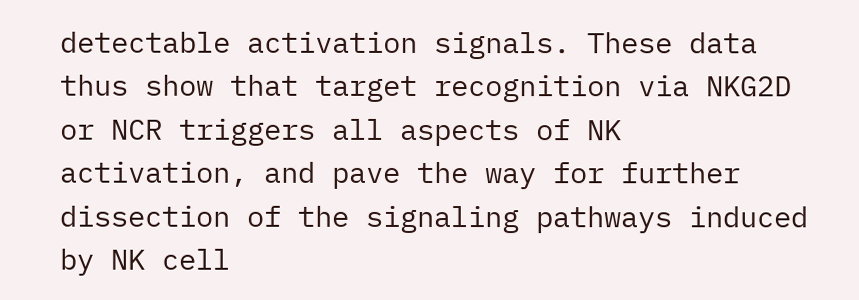detectable activation signals. These data thus show that target recognition via NKG2D or NCR triggers all aspects of NK activation, and pave the way for further dissection of the signaling pathways induced by NK cell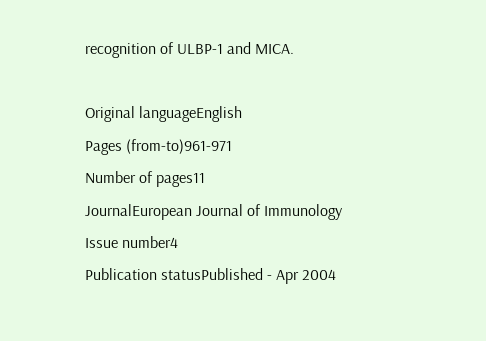recognition of ULBP-1 and MICA.

Original languageEnglish
Pages (from-to)961-971
Number of pages11
JournalEuropean Journal of Immunology
Issue number4
Publication statusPublished - Apr 2004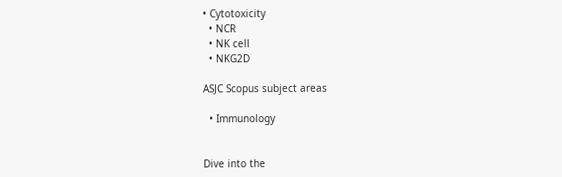• Cytotoxicity
  • NCR
  • NK cell
  • NKG2D

ASJC Scopus subject areas

  • Immunology


Dive into the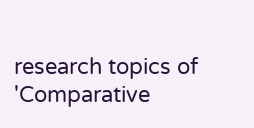research topics of 'Comparative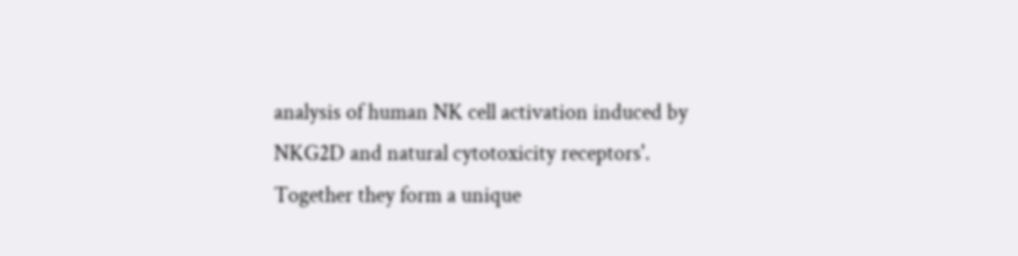analysis of human NK cell activation induced by NKG2D and natural cytotoxicity receptors'. Together they form a unique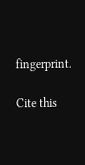fingerprint.

Cite this